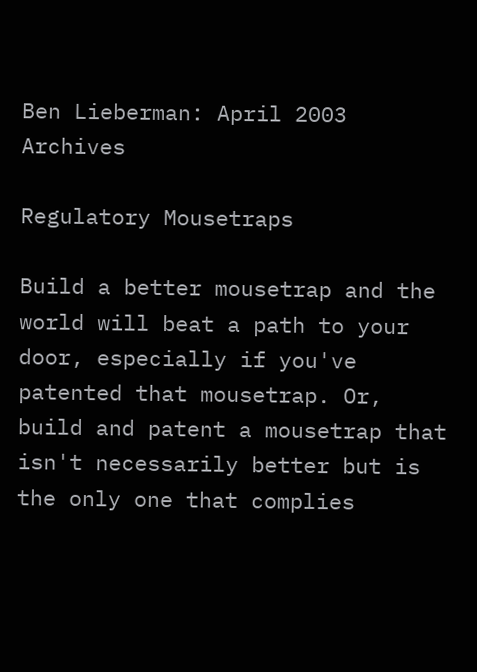Ben Lieberman: April 2003 Archives

Regulatory Mousetraps

Build a better mousetrap and the world will beat a path to your door, especially if you've patented that mousetrap. Or, build and patent a mousetrap that isn't necessarily better but is the only one that complies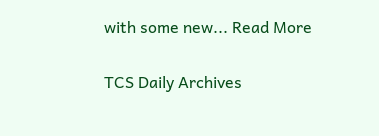with some new... Read More

TCS Daily Archives